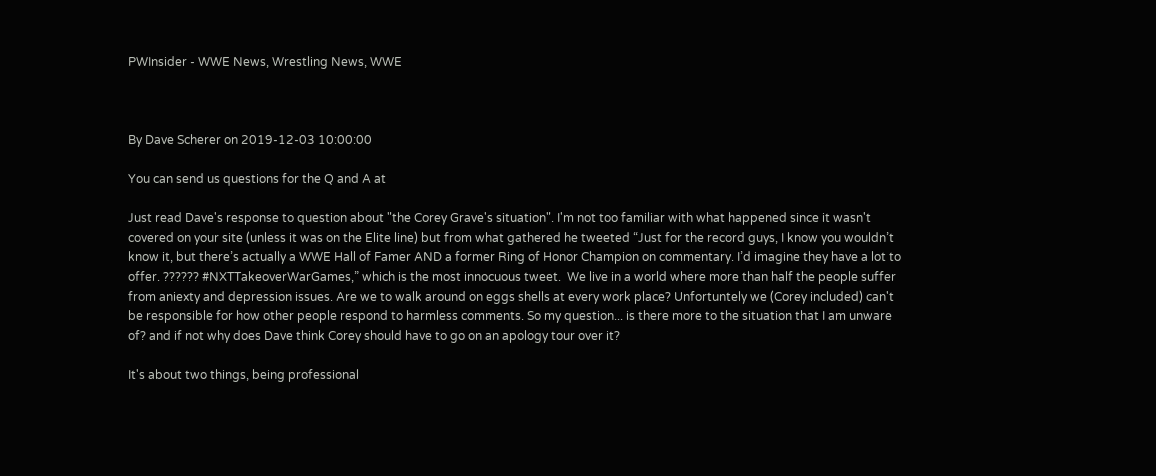PWInsider - WWE News, Wrestling News, WWE



By Dave Scherer on 2019-12-03 10:00:00

You can send us questions for the Q and A at

Just read Dave's response to question about "the Corey Grave's situation". I'm not too familiar with what happened since it wasn't covered on your site (unless it was on the Elite line) but from what gathered he tweeted “Just for the record guys, I know you wouldn’t know it, but there’s actually a WWE Hall of Famer AND a former Ring of Honor Champion on commentary. I’d imagine they have a lot to offer. ?????? #NXTTakeoverWarGames,” which is the most innocuous tweet.  We live in a world where more than half the people suffer from aniexty and depression issues. Are we to walk around on eggs shells at every work place? Unfortuntely we (Corey included) can't be responsible for how other people respond to harmless comments. So my question... is there more to the situation that I am unware of? and if not why does Dave think Corey should have to go on an apology tour over it?

It's about two things, being professional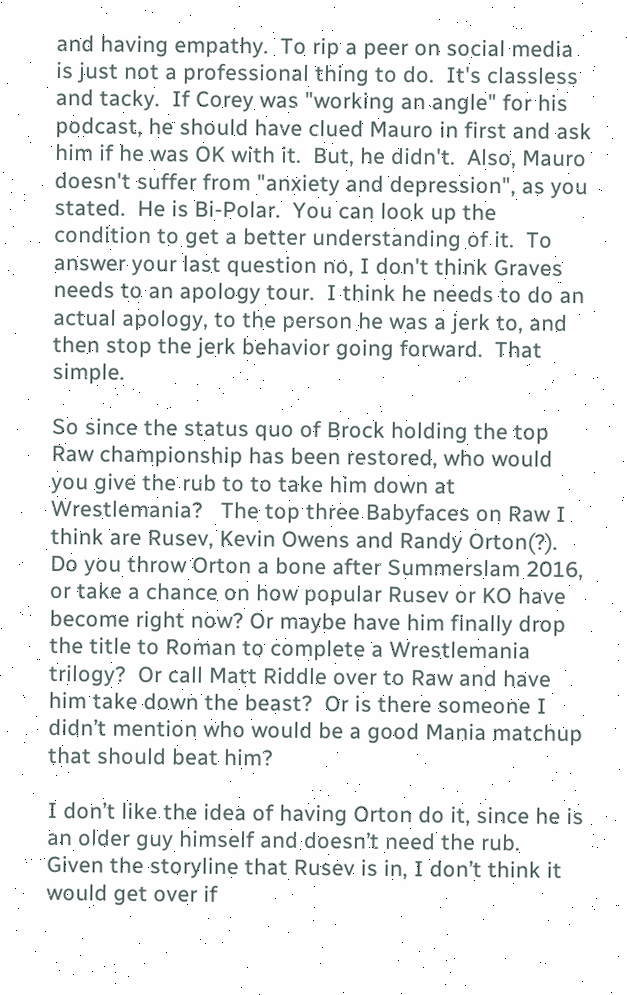and having empathy.  To rip a peer on social media is just not a professional thing to do.  It's classless and tacky.  If Corey was "working an angle" for his podcast, he should have clued Mauro in first and ask him if he was OK with it.  But, he didn't.  Also, Mauro doesn't suffer from "anxiety and depression", as you stated.  He is Bi-Polar.  You can look up the condition to get a better understanding of it.  To answer your last question no, I don't think Graves needs to an apology tour.  I think he needs to do an actual apology, to the person he was a jerk to, and then stop the jerk behavior going forward.  That simple.

So since the status quo of Brock holding the top Raw championship has been restored, who would you give the rub to to take him down at Wrestlemania?   The top three Babyfaces on Raw I think are Rusev, Kevin Owens and Randy Orton(?).  Do you throw Orton a bone after Summerslam 2016, or take a chance on how popular Rusev or KO have become right now? Or maybe have him finally drop the title to Roman to complete a Wrestlemania trilogy?  Or call Matt Riddle over to Raw and have him take down the beast?  Or is there someone I didn’t mention who would be a good Mania matchup that should beat him?

I don’t like the idea of having Orton do it, since he is an older guy himself and doesn’t need the rub.  Given the storyline that Rusev is in, I don’t think it would get over if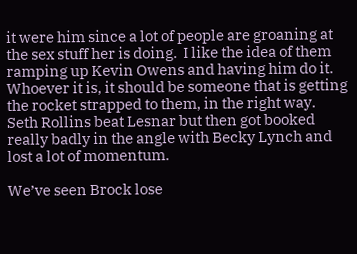it were him since a lot of people are groaning at the sex stuff her is doing.  I like the idea of them ramping up Kevin Owens and having him do it.  Whoever it is, it should be someone that is getting the rocket strapped to them, in the right way.  Seth Rollins beat Lesnar but then got booked really badly in the angle with Becky Lynch and lost a lot of momentum.

We’ve seen Brock lose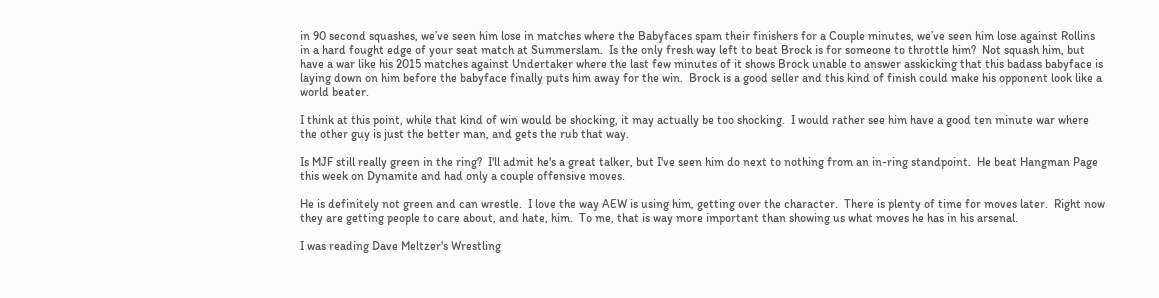in 90 second squashes, we’ve seen him lose in matches where the Babyfaces spam their finishers for a Couple minutes, we’ve seen him lose against Rollins in a hard fought edge of your seat match at Summerslam.  Is the only fresh way left to beat Brock is for someone to throttle him?  Not squash him, but have a war like his 2015 matches against Undertaker where the last few minutes of it shows Brock unable to answer asskicking that this badass babyface is laying down on him before the babyface finally puts him away for the win.  Brock is a good seller and this kind of finish could make his opponent look like a world beater.

I think at this point, while that kind of win would be shocking, it may actually be too shocking.  I would rather see him have a good ten minute war where the other guy is just the better man, and gets the rub that way.

Is MJF still really green in the ring?  I'll admit he's a great talker, but I've seen him do next to nothing from an in-ring standpoint.  He beat Hangman Page this week on Dynamite and had only a couple offensive moves.

He is definitely not green and can wrestle.  I love the way AEW is using him, getting over the character.  There is plenty of time for moves later.  Right now they are getting people to care about, and hate, him.  To me, that is way more important than showing us what moves he has in his arsenal.

I was reading Dave Meltzer's Wrestling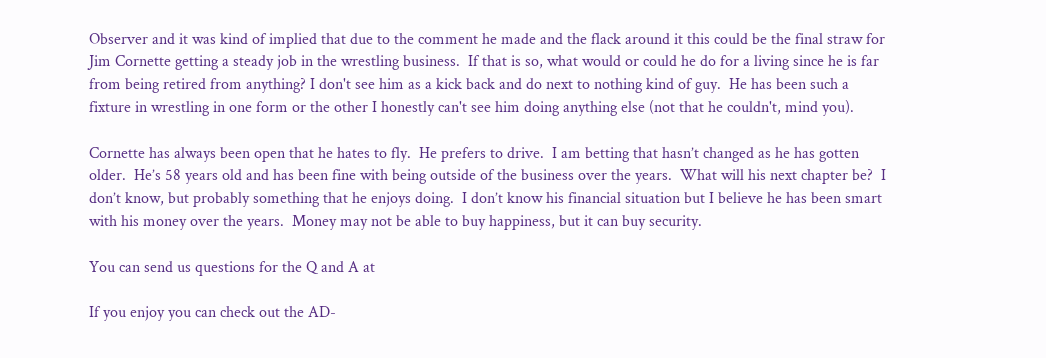Observer and it was kind of implied that due to the comment he made and the flack around it this could be the final straw for Jim Cornette getting a steady job in the wrestling business.  If that is so, what would or could he do for a living since he is far from being retired from anything? I don't see him as a kick back and do next to nothing kind of guy.  He has been such a fixture in wrestling in one form or the other I honestly can't see him doing anything else (not that he couldn't, mind you).

Cornette has always been open that he hates to fly.  He prefers to drive.  I am betting that hasn’t changed as he has gotten older.  He’s 58 years old and has been fine with being outside of the business over the years.  What will his next chapter be?  I don’t know, but probably something that he enjoys doing.  I don’t know his financial situation but I believe he has been smart with his money over the years.  Money may not be able to buy happiness, but it can buy security.

You can send us questions for the Q and A at

If you enjoy you can check out the AD-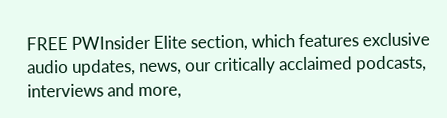FREE PWInsider Elite section, which features exclusive audio updates, news, our critically acclaimed podcasts, interviews and more,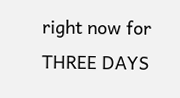right now for THREE DAYS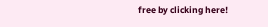free by clicking here!